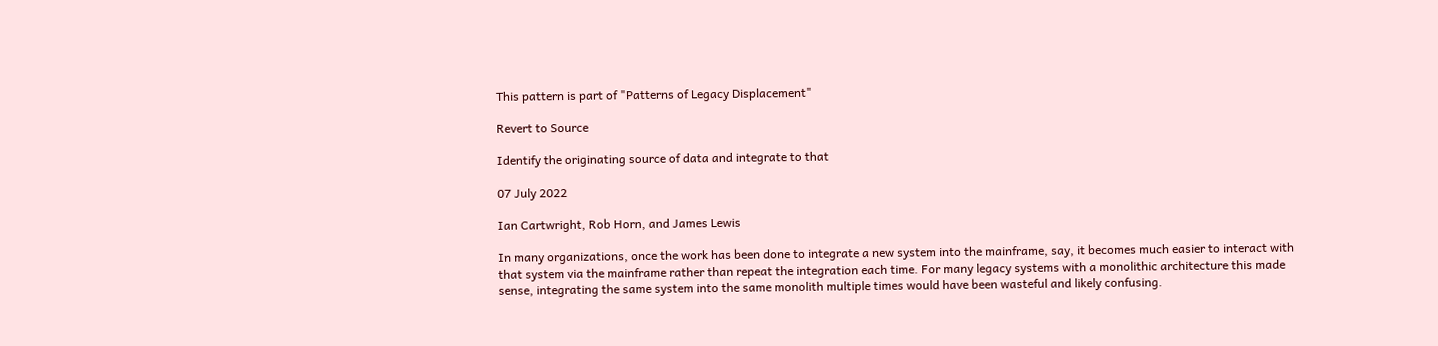This pattern is part of "Patterns of Legacy Displacement"

Revert to Source

Identify the originating source of data and integrate to that

07 July 2022

Ian Cartwright, Rob Horn, and James Lewis

In many organizations, once the work has been done to integrate a new system into the mainframe, say, it becomes much easier to interact with that system via the mainframe rather than repeat the integration each time. For many legacy systems with a monolithic architecture this made sense, integrating the same system into the same monolith multiple times would have been wasteful and likely confusing.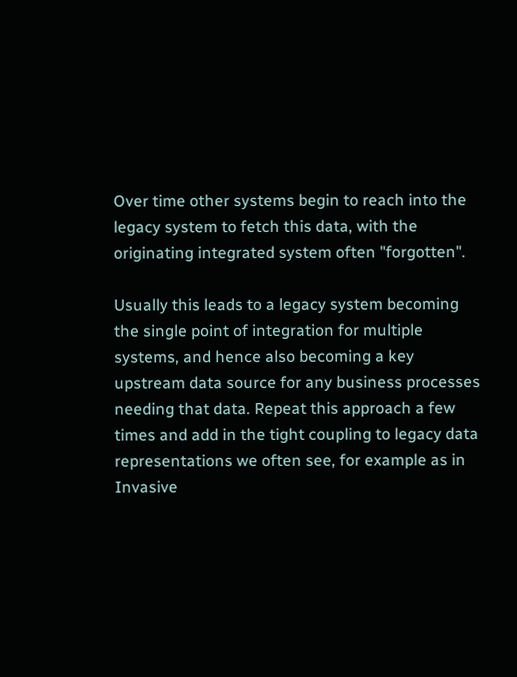Over time other systems begin to reach into the legacy system to fetch this data, with the originating integrated system often "forgotten".

Usually this leads to a legacy system becoming the single point of integration for multiple systems, and hence also becoming a key upstream data source for any business processes needing that data. Repeat this approach a few times and add in the tight coupling to legacy data representations we often see, for example as in Invasive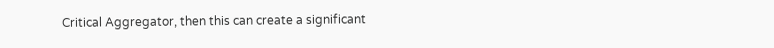Critical Aggregator, then this can create a significant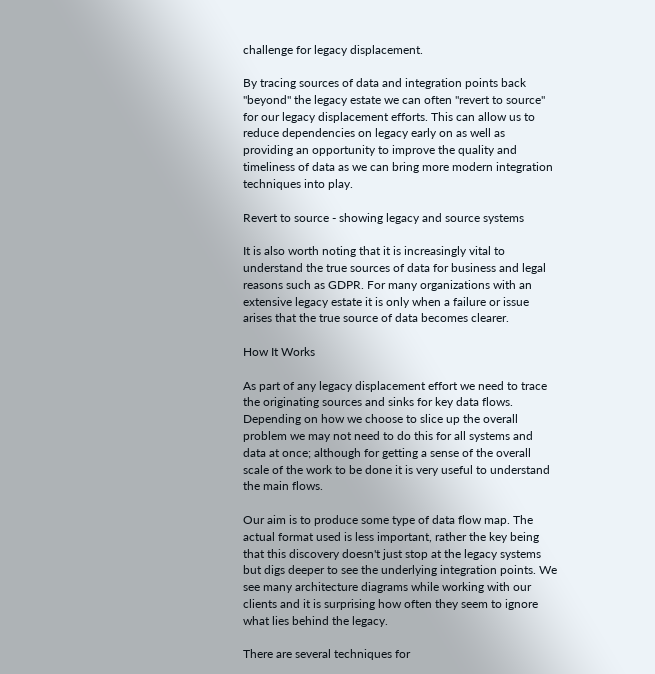challenge for legacy displacement.

By tracing sources of data and integration points back "beyond" the legacy estate we can often "revert to source" for our legacy displacement efforts. This can allow us to reduce dependencies on legacy early on as well as providing an opportunity to improve the quality and timeliness of data as we can bring more modern integration techniques into play.

Revert to source - showing legacy and source systems

It is also worth noting that it is increasingly vital to understand the true sources of data for business and legal reasons such as GDPR. For many organizations with an extensive legacy estate it is only when a failure or issue arises that the true source of data becomes clearer.

How It Works

As part of any legacy displacement effort we need to trace the originating sources and sinks for key data flows. Depending on how we choose to slice up the overall problem we may not need to do this for all systems and data at once; although for getting a sense of the overall scale of the work to be done it is very useful to understand the main flows.

Our aim is to produce some type of data flow map. The actual format used is less important, rather the key being that this discovery doesn't just stop at the legacy systems but digs deeper to see the underlying integration points. We see many architecture diagrams while working with our clients and it is surprising how often they seem to ignore what lies behind the legacy.

There are several techniques for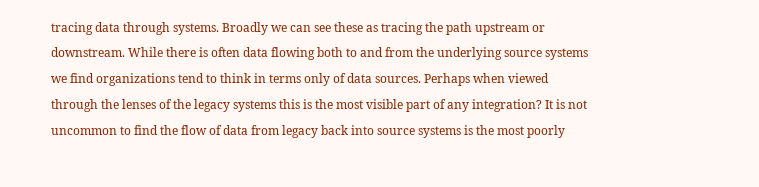tracing data through systems. Broadly we can see these as tracing the path upstream or downstream. While there is often data flowing both to and from the underlying source systems we find organizations tend to think in terms only of data sources. Perhaps when viewed through the lenses of the legacy systems this is the most visible part of any integration? It is not uncommon to find the flow of data from legacy back into source systems is the most poorly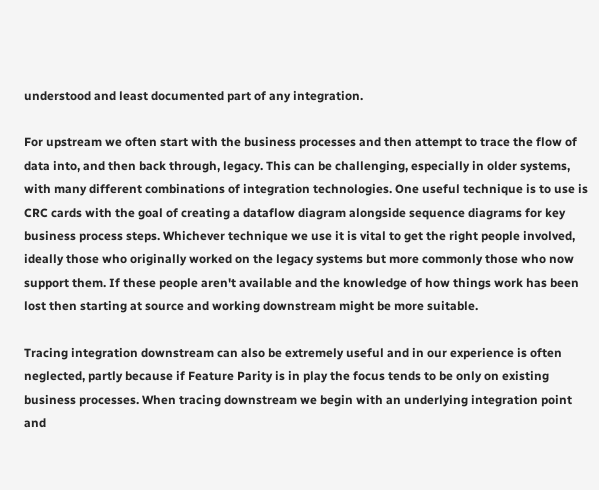understood and least documented part of any integration.

For upstream we often start with the business processes and then attempt to trace the flow of data into, and then back through, legacy. This can be challenging, especially in older systems, with many different combinations of integration technologies. One useful technique is to use is CRC cards with the goal of creating a dataflow diagram alongside sequence diagrams for key business process steps. Whichever technique we use it is vital to get the right people involved, ideally those who originally worked on the legacy systems but more commonly those who now support them. If these people aren't available and the knowledge of how things work has been lost then starting at source and working downstream might be more suitable.

Tracing integration downstream can also be extremely useful and in our experience is often neglected, partly because if Feature Parity is in play the focus tends to be only on existing business processes. When tracing downstream we begin with an underlying integration point and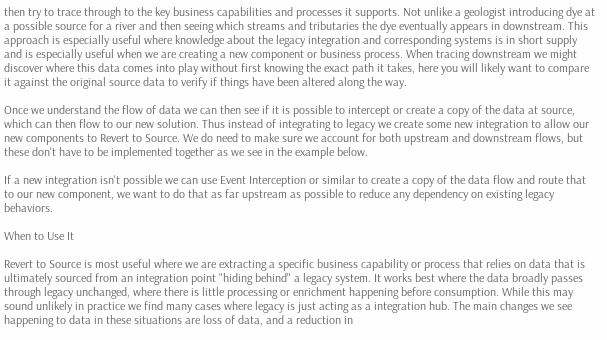then try to trace through to the key business capabilities and processes it supports. Not unlike a geologist introducing dye at a possible source for a river and then seeing which streams and tributaries the dye eventually appears in downstream. This approach is especially useful where knowledge about the legacy integration and corresponding systems is in short supply and is especially useful when we are creating a new component or business process. When tracing downstream we might discover where this data comes into play without first knowing the exact path it takes, here you will likely want to compare it against the original source data to verify if things have been altered along the way.

Once we understand the flow of data we can then see if it is possible to intercept or create a copy of the data at source, which can then flow to our new solution. Thus instead of integrating to legacy we create some new integration to allow our new components to Revert to Source. We do need to make sure we account for both upstream and downstream flows, but these don't have to be implemented together as we see in the example below.

If a new integration isn't possible we can use Event Interception or similar to create a copy of the data flow and route that to our new component, we want to do that as far upstream as possible to reduce any dependency on existing legacy behaviors.

When to Use It

Revert to Source is most useful where we are extracting a specific business capability or process that relies on data that is ultimately sourced from an integration point "hiding behind" a legacy system. It works best where the data broadly passes through legacy unchanged, where there is little processing or enrichment happening before consumption. While this may sound unlikely in practice we find many cases where legacy is just acting as a integration hub. The main changes we see happening to data in these situations are loss of data, and a reduction in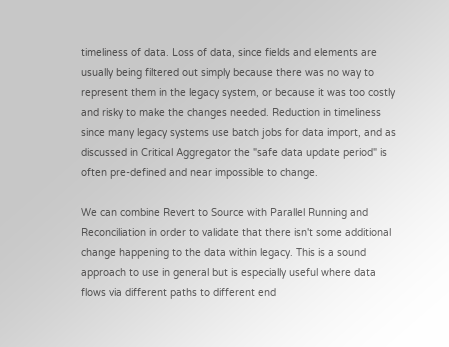timeliness of data. Loss of data, since fields and elements are usually being filtered out simply because there was no way to represent them in the legacy system, or because it was too costly and risky to make the changes needed. Reduction in timeliness since many legacy systems use batch jobs for data import, and as discussed in Critical Aggregator the "safe data update period" is often pre-defined and near impossible to change.

We can combine Revert to Source with Parallel Running and Reconciliation in order to validate that there isn't some additional change happening to the data within legacy. This is a sound approach to use in general but is especially useful where data flows via different paths to different end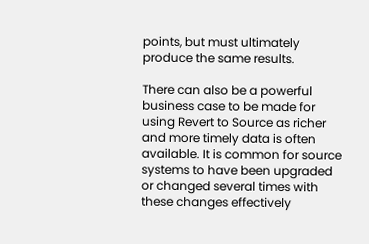points, but must ultimately produce the same results.

There can also be a powerful business case to be made for using Revert to Source as richer and more timely data is often available. It is common for source systems to have been upgraded or changed several times with these changes effectively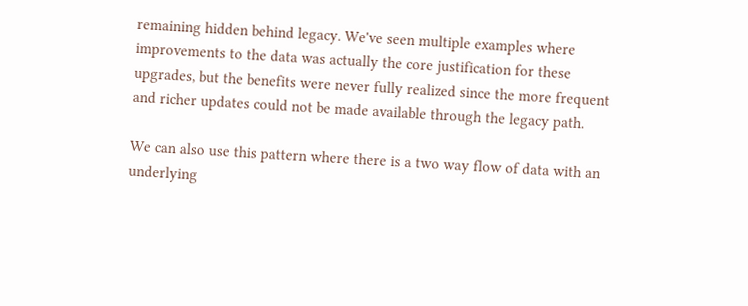remaining hidden behind legacy. We've seen multiple examples where improvements to the data was actually the core justification for these upgrades, but the benefits were never fully realized since the more frequent and richer updates could not be made available through the legacy path.

We can also use this pattern where there is a two way flow of data with an underlying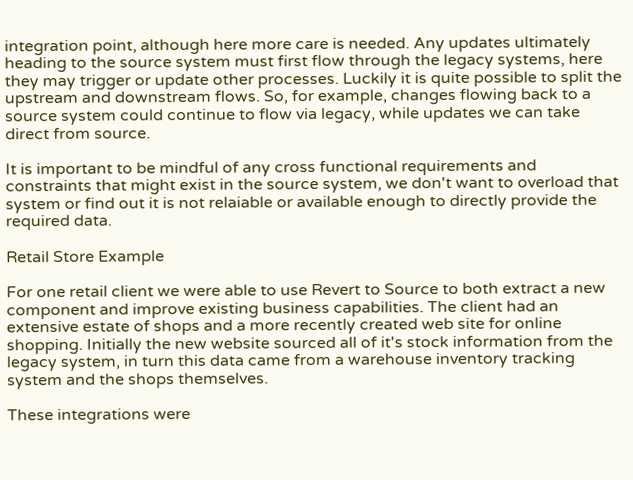integration point, although here more care is needed. Any updates ultimately heading to the source system must first flow through the legacy systems, here they may trigger or update other processes. Luckily it is quite possible to split the upstream and downstream flows. So, for example, changes flowing back to a source system could continue to flow via legacy, while updates we can take direct from source.

It is important to be mindful of any cross functional requirements and constraints that might exist in the source system, we don't want to overload that system or find out it is not relaiable or available enough to directly provide the required data.

Retail Store Example

For one retail client we were able to use Revert to Source to both extract a new component and improve existing business capabilities. The client had an extensive estate of shops and a more recently created web site for online shopping. Initially the new website sourced all of it's stock information from the legacy system, in turn this data came from a warehouse inventory tracking system and the shops themselves.

These integrations were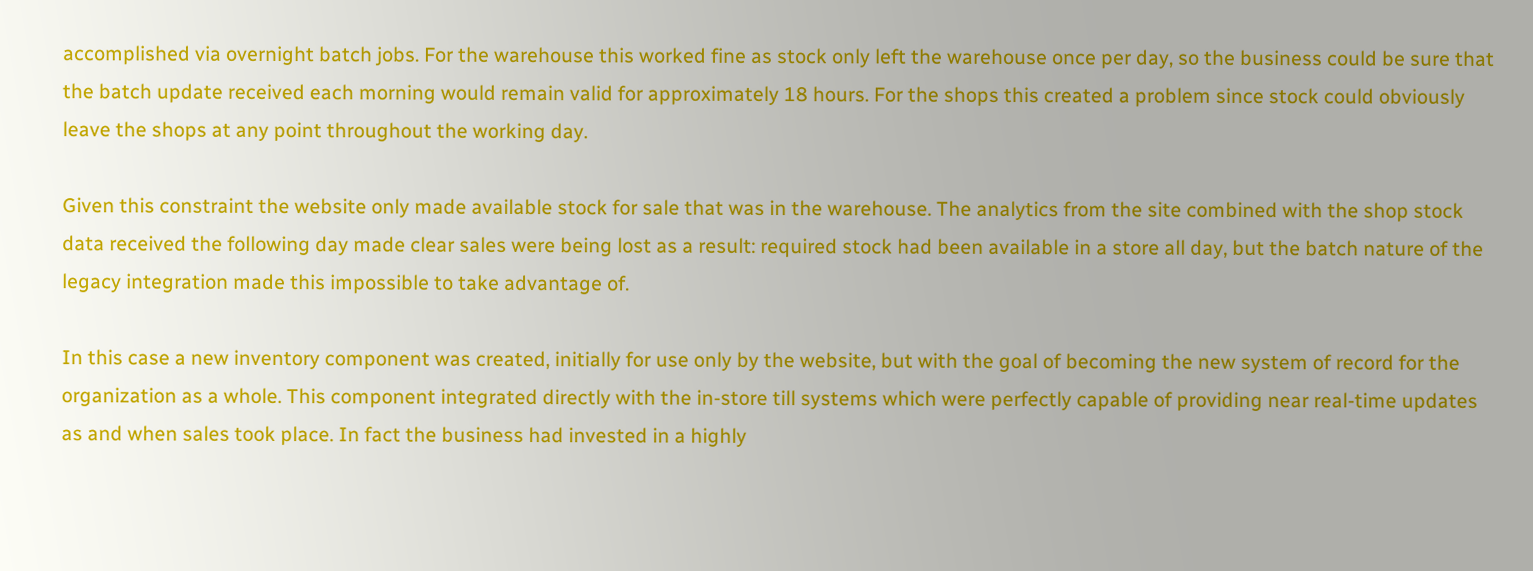accomplished via overnight batch jobs. For the warehouse this worked fine as stock only left the warehouse once per day, so the business could be sure that the batch update received each morning would remain valid for approximately 18 hours. For the shops this created a problem since stock could obviously leave the shops at any point throughout the working day.

Given this constraint the website only made available stock for sale that was in the warehouse. The analytics from the site combined with the shop stock data received the following day made clear sales were being lost as a result: required stock had been available in a store all day, but the batch nature of the legacy integration made this impossible to take advantage of.

In this case a new inventory component was created, initially for use only by the website, but with the goal of becoming the new system of record for the organization as a whole. This component integrated directly with the in-store till systems which were perfectly capable of providing near real-time updates as and when sales took place. In fact the business had invested in a highly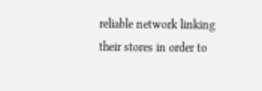reliable network linking their stores in order to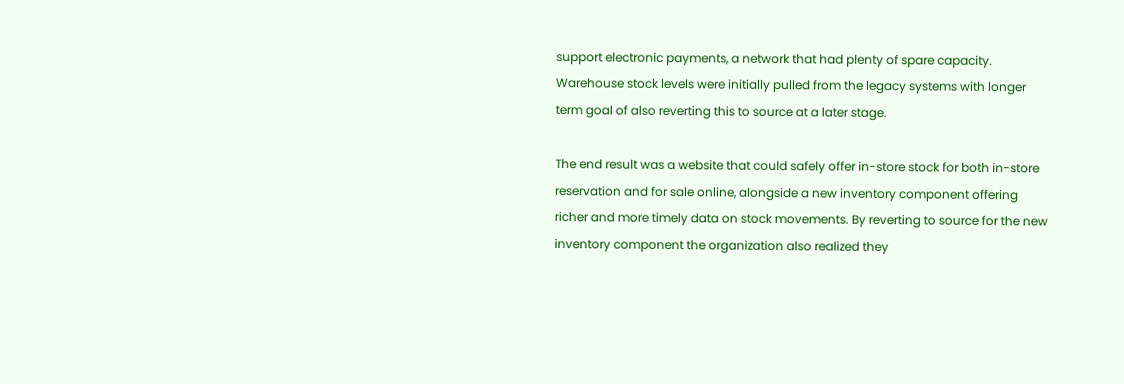support electronic payments, a network that had plenty of spare capacity. Warehouse stock levels were initially pulled from the legacy systems with longer term goal of also reverting this to source at a later stage.

The end result was a website that could safely offer in-store stock for both in-store reservation and for sale online, alongside a new inventory component offering richer and more timely data on stock movements. By reverting to source for the new inventory component the organization also realized they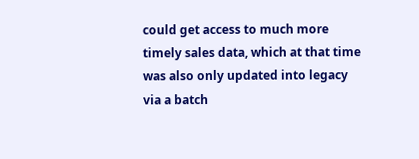could get access to much more timely sales data, which at that time was also only updated into legacy via a batch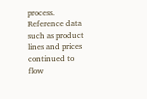process. Reference data such as product lines and prices continued to flow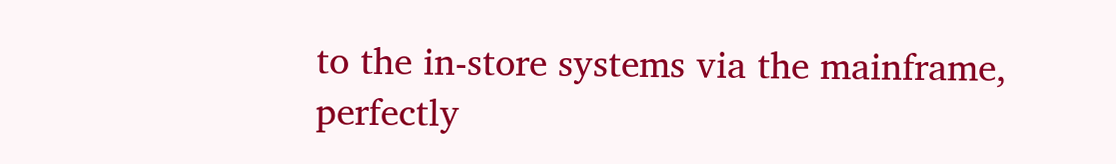to the in-store systems via the mainframe, perfectly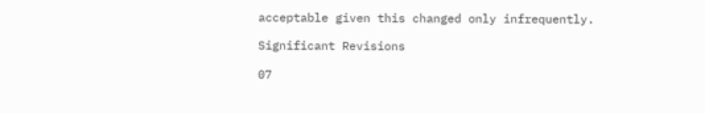acceptable given this changed only infrequently.

Significant Revisions

07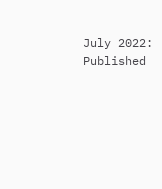July 2022: Published